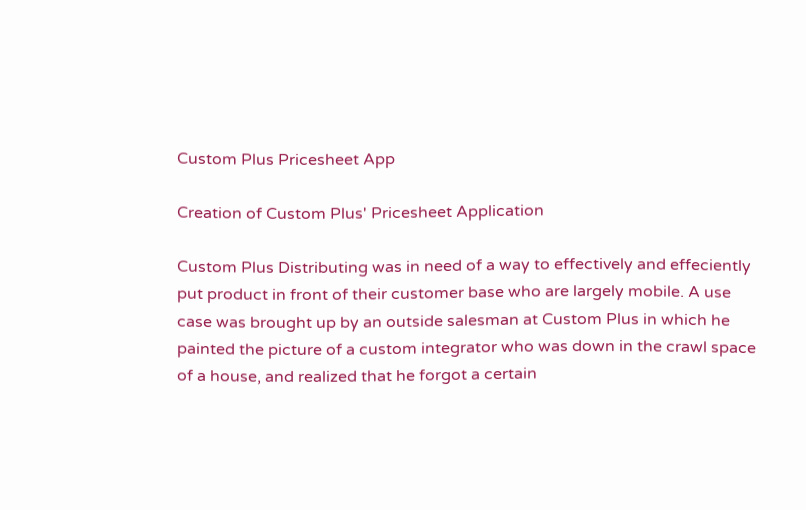Custom Plus Pricesheet App

Creation of Custom Plus' Pricesheet Application

Custom Plus Distributing was in need of a way to effectively and effeciently put product in front of their customer base who are largely mobile. A use case was brought up by an outside salesman at Custom Plus in which he painted the picture of a custom integrator who was down in the crawl space of a house, and realized that he forgot a certain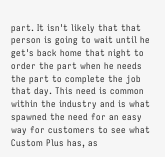part. It isn't likely that that person is going to wait until he get's back home that night to order the part when he needs the part to complete the job that day. This need is common within the industry and is what spawned the need for an easy way for customers to see what Custom Plus has, as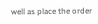well as place the order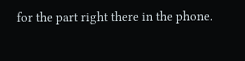for the part right there in the phone.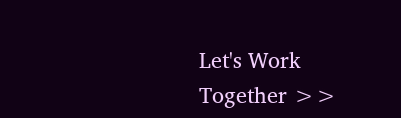Let's Work Together >>